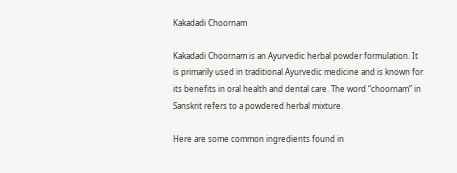Kakadadi Choornam

Kakadadi Choornam is an Ayurvedic herbal powder formulation. It is primarily used in traditional Ayurvedic medicine and is known for its benefits in oral health and dental care. The word “choornam” in Sanskrit refers to a powdered herbal mixture.

Here are some common ingredients found in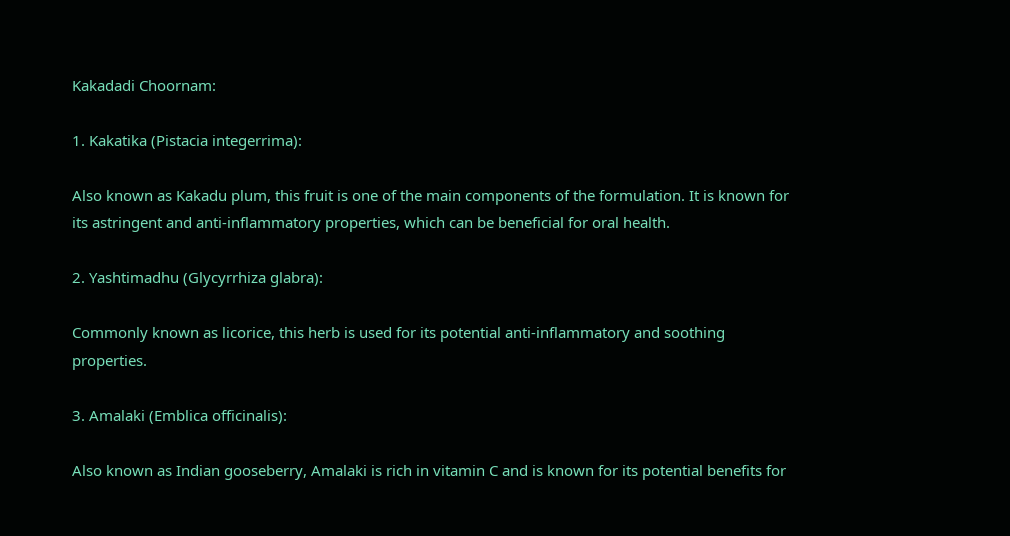Kakadadi Choornam:

1. Kakatika (Pistacia integerrima):

Also known as Kakadu plum, this fruit is one of the main components of the formulation. It is known for its astringent and anti-inflammatory properties, which can be beneficial for oral health.

2. Yashtimadhu (Glycyrrhiza glabra):

Commonly known as licorice, this herb is used for its potential anti-inflammatory and soothing properties.

3. Amalaki (Emblica officinalis):

Also known as Indian gooseberry, Amalaki is rich in vitamin C and is known for its potential benefits for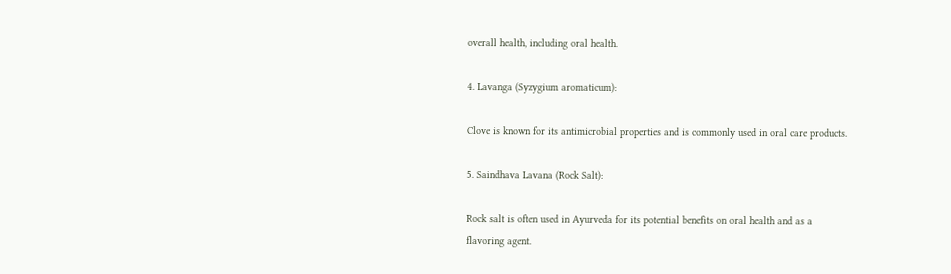overall health, including oral health.

4. Lavanga (Syzygium aromaticum):

Clove is known for its antimicrobial properties and is commonly used in oral care products.

5. Saindhava Lavana (Rock Salt):

Rock salt is often used in Ayurveda for its potential benefits on oral health and as a flavoring agent.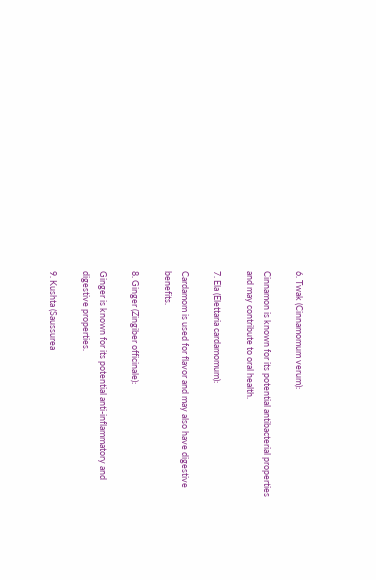6. Twak (Cinnamomum verum):

Cinnamon is known for its potential antibacterial properties and may contribute to oral health.

7. Ela (Elettaria cardamomum):

Cardamom is used for flavor and may also have digestive benefits.

8. Ginger (Zingiber officinale):

Ginger is known for its potential anti-inflammatory and digestive properties.

9. Kushta (Saussurea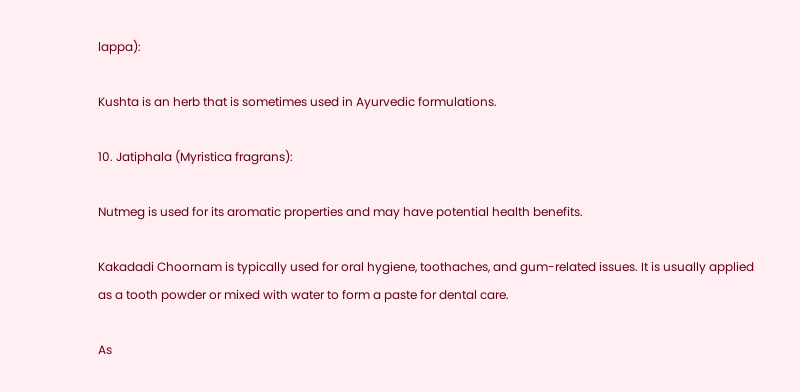lappa):

Kushta is an herb that is sometimes used in Ayurvedic formulations.

10. Jatiphala (Myristica fragrans):

Nutmeg is used for its aromatic properties and may have potential health benefits.

Kakadadi Choornam is typically used for oral hygiene, toothaches, and gum-related issues. It is usually applied as a tooth powder or mixed with water to form a paste for dental care.

As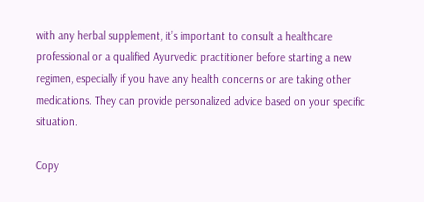with any herbal supplement, it’s important to consult a healthcare professional or a qualified Ayurvedic practitioner before starting a new regimen, especially if you have any health concerns or are taking other medications. They can provide personalized advice based on your specific situation.

Copy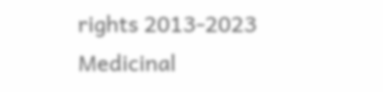rights 2013-2023 Medicinal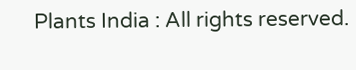Plants India : All rights reserved.